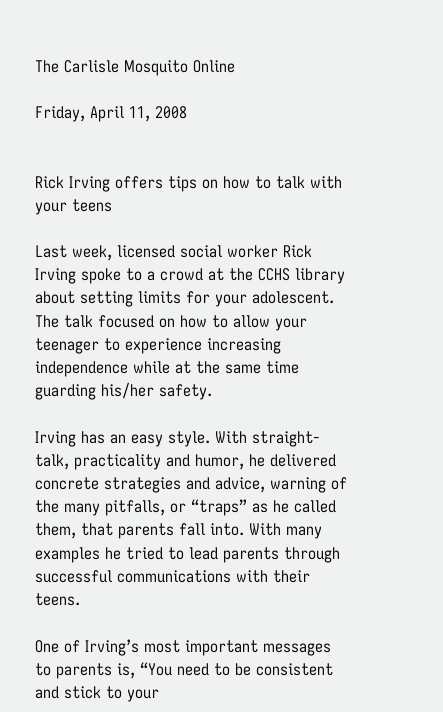The Carlisle Mosquito Online

Friday, April 11, 2008


Rick Irving offers tips on how to talk with your teens

Last week, licensed social worker Rick Irving spoke to a crowd at the CCHS library about setting limits for your adolescent. The talk focused on how to allow your teenager to experience increasing independence while at the same time guarding his/her safety.

Irving has an easy style. With straight-talk, practicality and humor, he delivered concrete strategies and advice, warning of the many pitfalls, or “traps” as he called them, that parents fall into. With many examples he tried to lead parents through successful communications with their teens.

One of Irving’s most important messages to parents is, “You need to be consistent and stick to your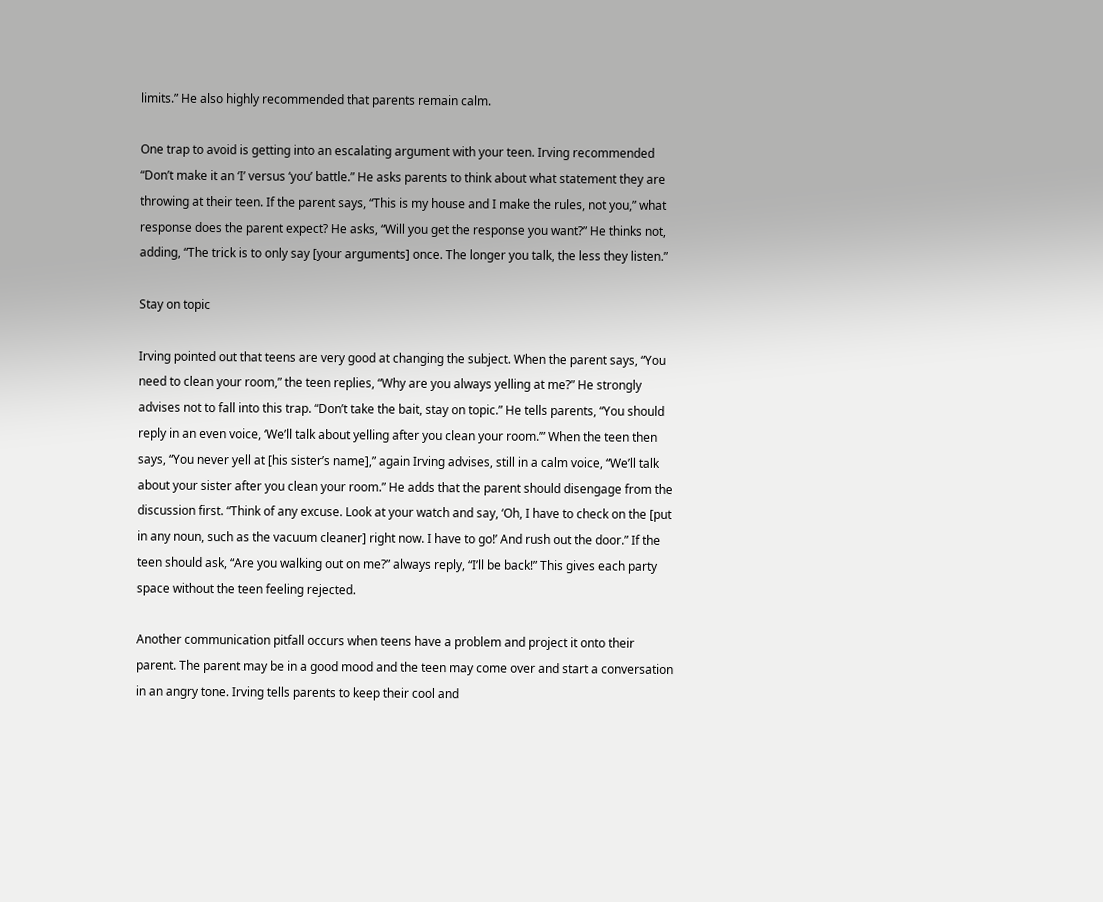limits.” He also highly recommended that parents remain calm.

One trap to avoid is getting into an escalating argument with your teen. Irving recommended “Don’t make it an ‘I’ versus ‘you’ battle.” He asks parents to think about what statement they are throwing at their teen. If the parent says, “This is my house and I make the rules, not you,” what response does the parent expect? He asks, “Will you get the response you want?” He thinks not, adding, “The trick is to only say [your arguments] once. The longer you talk, the less they listen.”

Stay on topic

Irving pointed out that teens are very good at changing the subject. When the parent says, “You need to clean your room,” the teen replies, “Why are you always yelling at me?” He strongly advises not to fall into this trap. “Don’t take the bait, stay on topic.” He tells parents, “You should reply in an even voice, ‘We’ll talk about yelling after you clean your room.’” When the teen then says, “You never yell at [his sister’s name],” again Irving advises, still in a calm voice, “We’ll talk about your sister after you clean your room.” He adds that the parent should disengage from the discussion first. “Think of any excuse. Look at your watch and say, ‘Oh, I have to check on the [put in any noun, such as the vacuum cleaner] right now. I have to go!’ And rush out the door.” If the teen should ask, “Are you walking out on me?” always reply, “I’ll be back!” This gives each party space without the teen feeling rejected.

Another communication pitfall occurs when teens have a problem and project it onto their parent. The parent may be in a good mood and the teen may come over and start a conversation in an angry tone. Irving tells parents to keep their cool and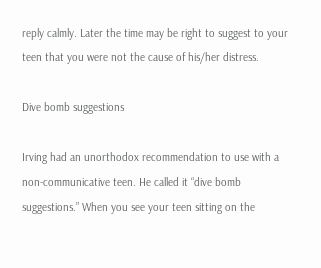reply calmly. Later the time may be right to suggest to your teen that you were not the cause of his/her distress.

Dive bomb suggestions

Irving had an unorthodox recommendation to use with a non-communicative teen. He called it “dive bomb suggestions.” When you see your teen sitting on the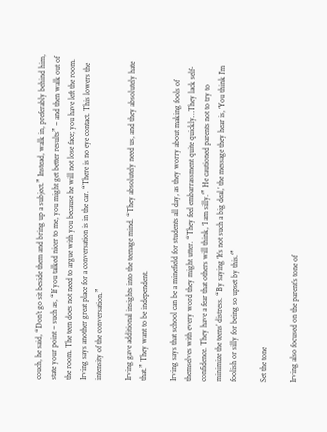couch, he said, “Don’t go sit beside them and bring up a subject.” Instead, walk in, preferably behind him, state your point – such as, “If you talked nicer to me, you might get better results” – and then walk out of the room. The teen does not need to argue with you because he will not lose face; you have left the room. Irving says another great place for a conversation is in the car. “There is no eye contact. This lowers the intensity of the conversation.”

Irving gave additional insights into the teenage mind. “They absolutely need us, and they absolutely hate that.” They want to be independent.

Irving says that school can be a minefield for students all day, as they worry about making fools of themselves with every word they might utter. “They feel embarrassment quite quickly…They lack self-confidence. They have a fear that others will think, ‘I am silly.’” He cautioned parents not to try to minimize the teens’ distress. “By saying ‘It’s not such a big deal,’ the message they hear is, ‘You think I’m foolish or silly for being so upset by this.’”

Set the tone

Irving also focused on the parent’s tone of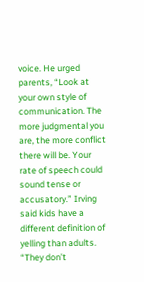voice. He urged parents, “Look at your own style of communication. The more judgmental you are, the more conflict there will be. Your rate of speech could sound tense or accusatory.” Irving said kids have a different definition of yelling than adults. “They don’t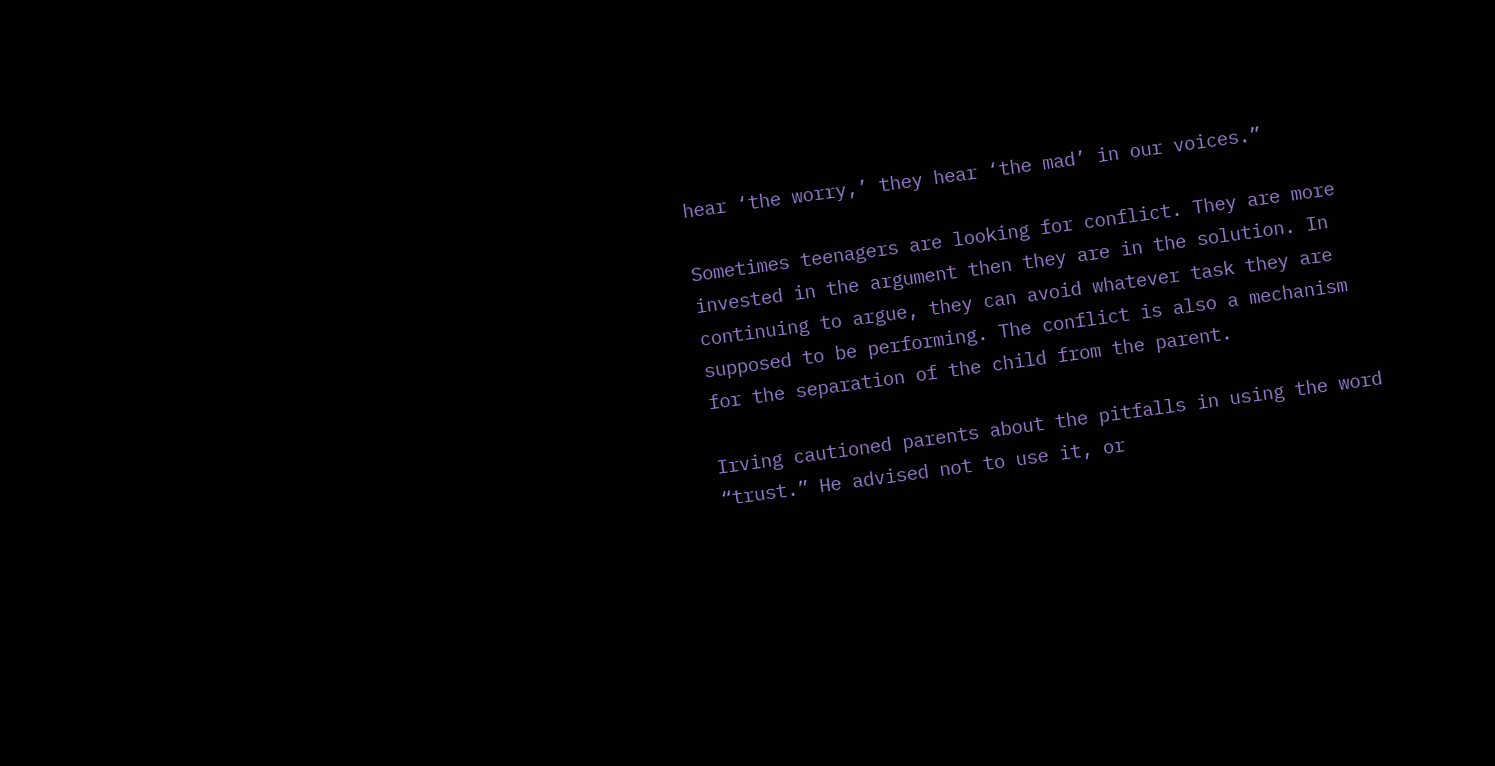hear ‘the worry,’ they hear ‘the mad’ in our voices.”

Sometimes teenagers are looking for conflict. They are more invested in the argument then they are in the solution. In continuing to argue, they can avoid whatever task they are supposed to be performing. The conflict is also a mechanism for the separation of the child from the parent.

Irving cautioned parents about the pitfalls in using the word “trust.” He advised not to use it, or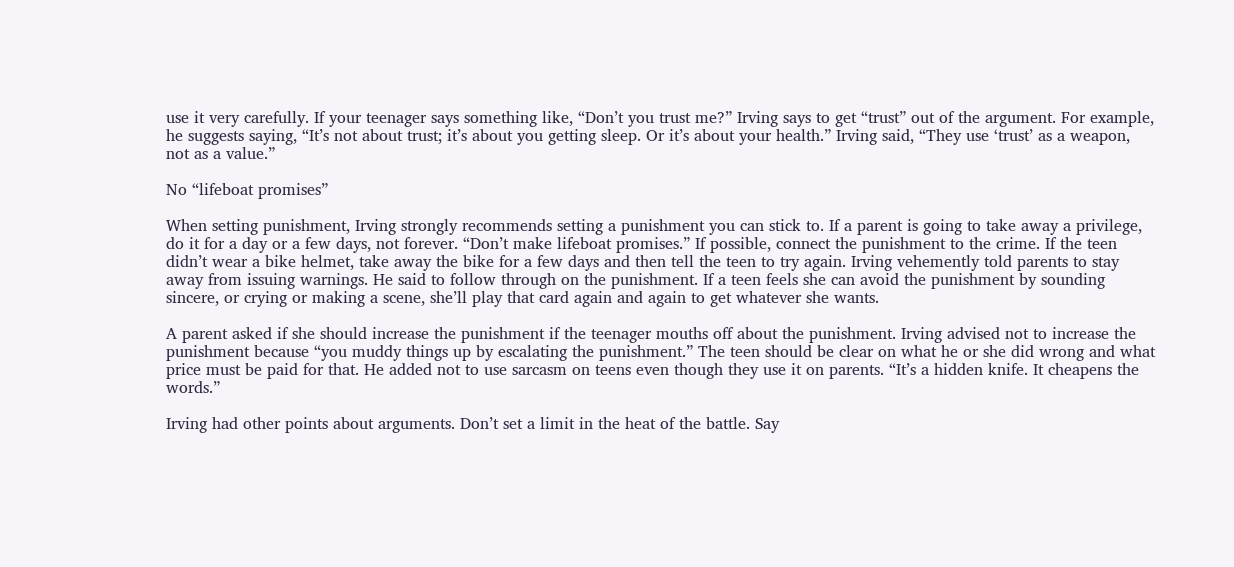use it very carefully. If your teenager says something like, “Don’t you trust me?” Irving says to get “trust” out of the argument. For example, he suggests saying, “It’s not about trust; it’s about you getting sleep. Or it’s about your health.” Irving said, “They use ‘trust’ as a weapon, not as a value.”

No “lifeboat promises”

When setting punishment, Irving strongly recommends setting a punishment you can stick to. If a parent is going to take away a privilege, do it for a day or a few days, not forever. “Don’t make lifeboat promises.” If possible, connect the punishment to the crime. If the teen didn’t wear a bike helmet, take away the bike for a few days and then tell the teen to try again. Irving vehemently told parents to stay away from issuing warnings. He said to follow through on the punishment. If a teen feels she can avoid the punishment by sounding sincere, or crying or making a scene, she’ll play that card again and again to get whatever she wants.

A parent asked if she should increase the punishment if the teenager mouths off about the punishment. Irving advised not to increase the punishment because “you muddy things up by escalating the punishment.” The teen should be clear on what he or she did wrong and what price must be paid for that. He added not to use sarcasm on teens even though they use it on parents. “It’s a hidden knife. It cheapens the words.”

Irving had other points about arguments. Don’t set a limit in the heat of the battle. Say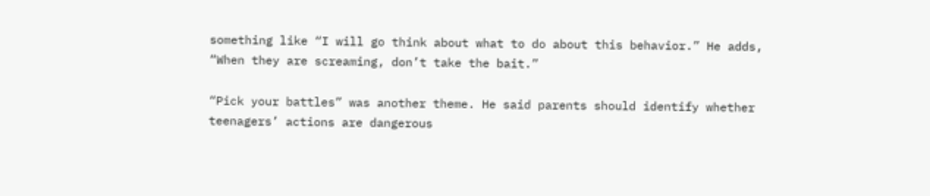something like “I will go think about what to do about this behavior.” He adds, “When they are screaming, don’t take the bait.”

“Pick your battles” was another theme. He said parents should identify whether teenagers’ actions are dangerous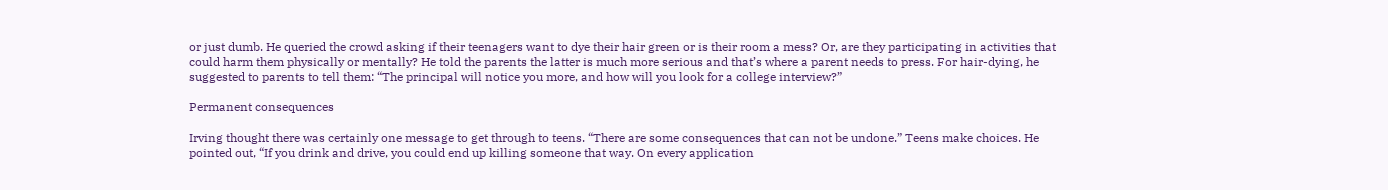or just dumb. He queried the crowd asking if their teenagers want to dye their hair green or is their room a mess? Or, are they participating in activities that could harm them physically or mentally? He told the parents the latter is much more serious and that’s where a parent needs to press. For hair-dying, he suggested to parents to tell them: “The principal will notice you more, and how will you look for a college interview?”

Permanent consequences

Irving thought there was certainly one message to get through to teens. “There are some consequences that can not be undone.” Teens make choices. He pointed out, “If you drink and drive, you could end up killing someone that way. On every application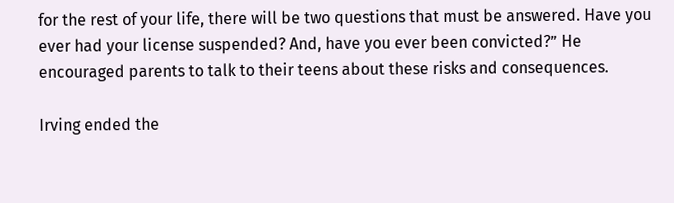for the rest of your life, there will be two questions that must be answered. Have you ever had your license suspended? And, have you ever been convicted?” He encouraged parents to talk to their teens about these risks and consequences.

Irving ended the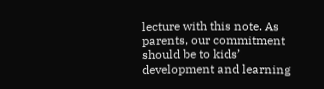lecture with this note. As parents, our commitment should be to kids’ development and learning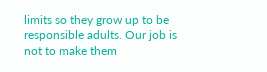limits so they grow up to be responsible adults. Our job is not to make them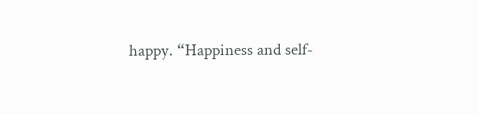happy. “Happiness and self-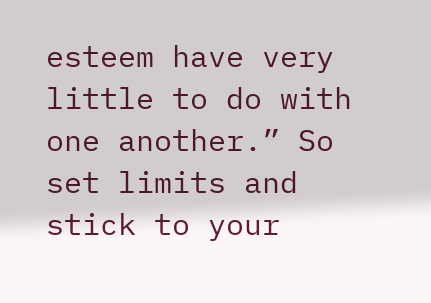esteem have very little to do with one another.” So set limits and stick to your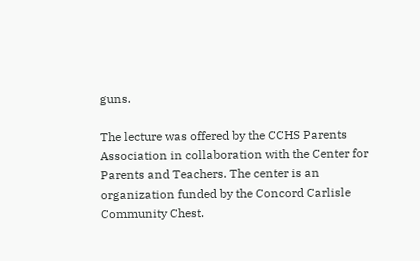guns.

The lecture was offered by the CCHS Parents Association in collaboration with the Center for Parents and Teachers. The center is an organization funded by the Concord Carlisle Community Chest.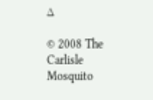∆

© 2008 The Carlisle Mosquito